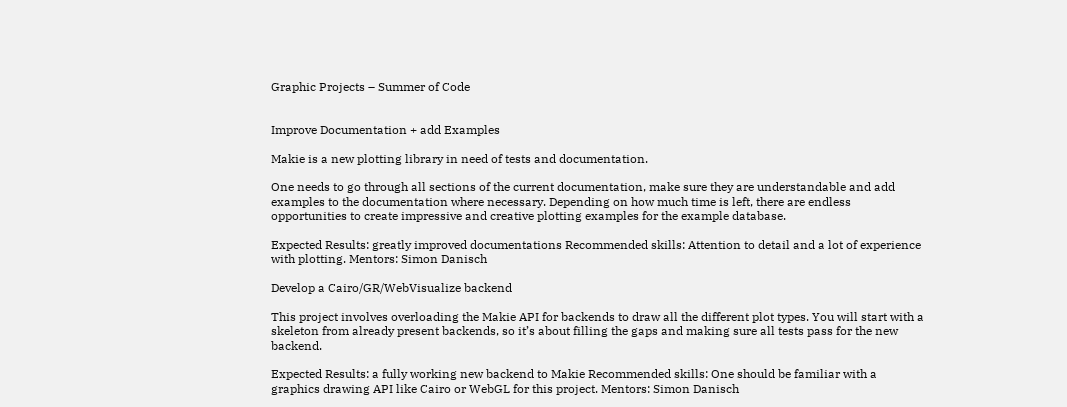Graphic Projects – Summer of Code


Improve Documentation + add Examples

Makie is a new plotting library in need of tests and documentation.

One needs to go through all sections of the current documentation, make sure they are understandable and add examples to the documentation where necessary. Depending on how much time is left, there are endless opportunities to create impressive and creative plotting examples for the example database.

Expected Results: greatly improved documentations Recommended skills: Attention to detail and a lot of experience with plotting. Mentors: Simon Danisch

Develop a Cairo/GR/WebVisualize backend

This project involves overloading the Makie API for backends to draw all the different plot types. You will start with a skeleton from already present backends, so it’s about filling the gaps and making sure all tests pass for the new backend.

Expected Results: a fully working new backend to Makie Recommended skills: One should be familiar with a graphics drawing API like Cairo or WebGL for this project. Mentors: Simon Danisch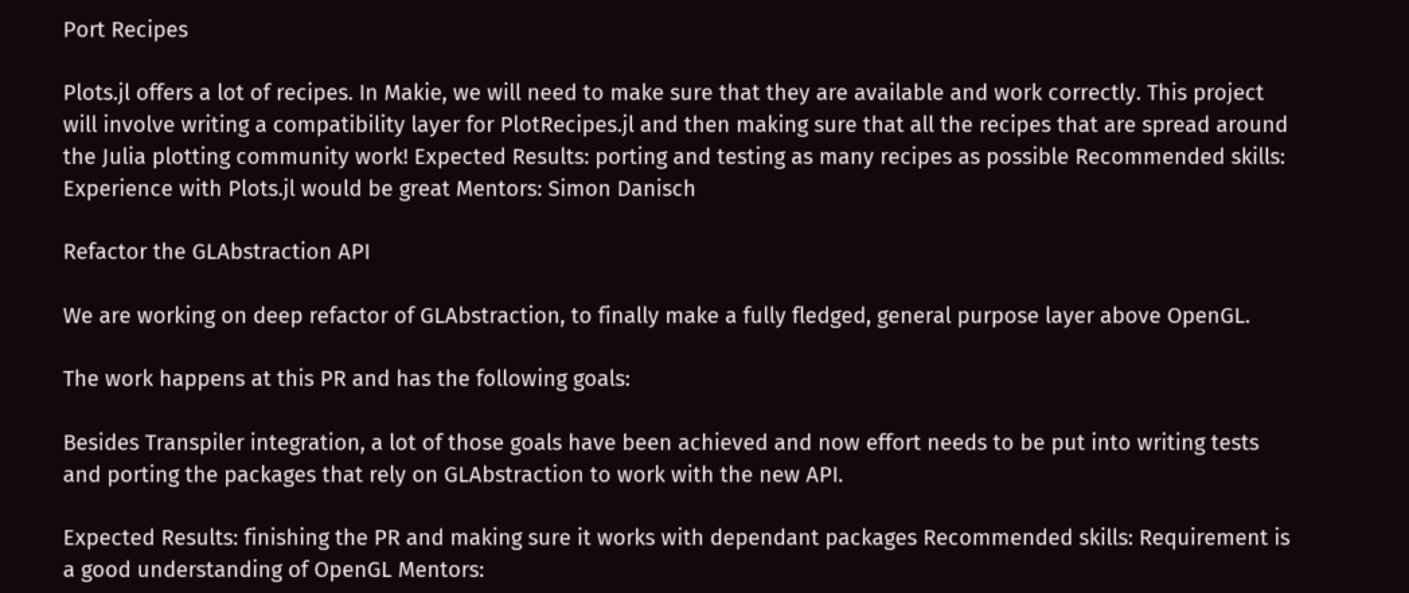Port Recipes

Plots.jl offers a lot of recipes. In Makie, we will need to make sure that they are available and work correctly. This project will involve writing a compatibility layer for PlotRecipes.jl and then making sure that all the recipes that are spread around the Julia plotting community work! Expected Results: porting and testing as many recipes as possible Recommended skills: Experience with Plots.jl would be great Mentors: Simon Danisch

Refactor the GLAbstraction API

We are working on deep refactor of GLAbstraction, to finally make a fully fledged, general purpose layer above OpenGL.

The work happens at this PR and has the following goals:

Besides Transpiler integration, a lot of those goals have been achieved and now effort needs to be put into writing tests and porting the packages that rely on GLAbstraction to work with the new API.

Expected Results: finishing the PR and making sure it works with dependant packages Recommended skills: Requirement is a good understanding of OpenGL Mentors: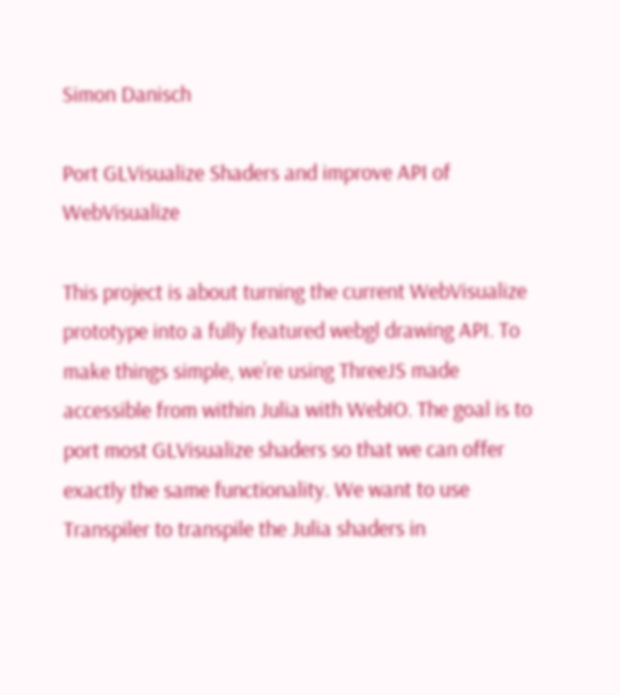Simon Danisch

Port GLVisualize Shaders and improve API of WebVisualize

This project is about turning the current WebVisualize prototype into a fully featured webgl drawing API. To make things simple, we’re using ThreeJS made accessible from within Julia with WebIO. The goal is to port most GLVisualize shaders so that we can offer exactly the same functionality. We want to use Transpiler to transpile the Julia shaders in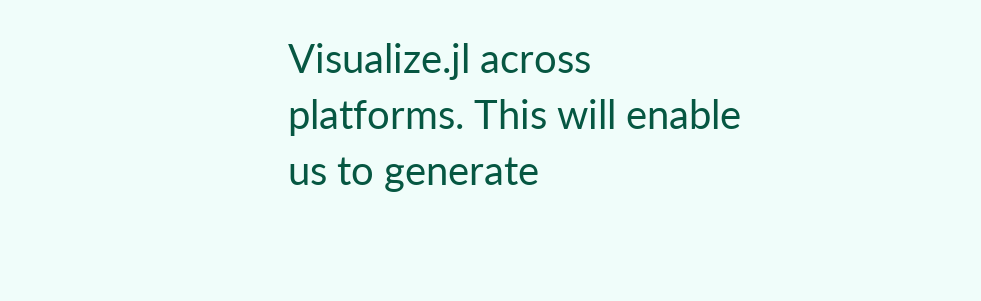Visualize.jl across platforms. This will enable us to generate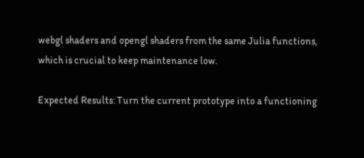webgl shaders and opengl shaders from the same Julia functions, which is crucial to keep maintenance low.

Expected Results: Turn the current prototype into a functioning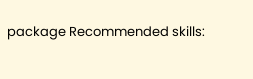package Recommended skills: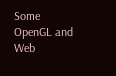Some OpenGL and Web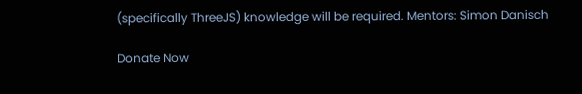(specifically ThreeJS) knowledge will be required. Mentors: Simon Danisch

Donate Now